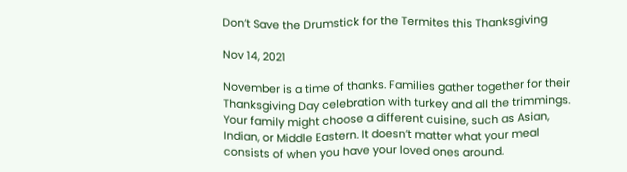Don’t Save the Drumstick for the Termites this Thanksgiving

Nov 14, 2021

November is a time of thanks. Families gather together for their Thanksgiving Day celebration with turkey and all the trimmings. Your family might choose a different cuisine, such as Asian, Indian, or Middle Eastern. It doesn’t matter what your meal consists of when you have your loved ones around.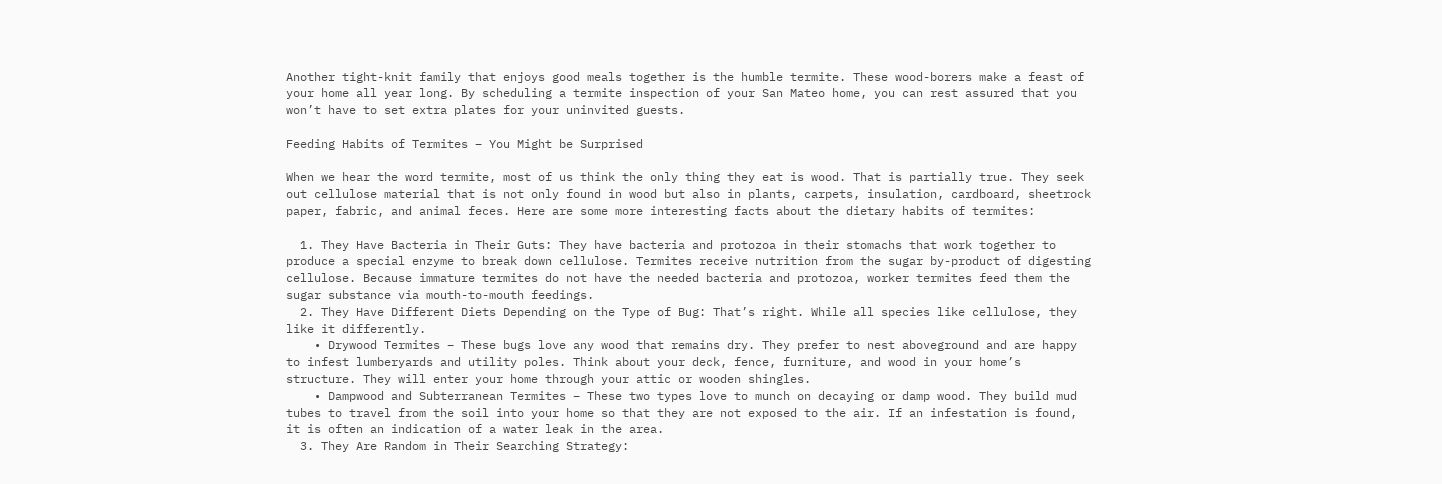Another tight-knit family that enjoys good meals together is the humble termite. These wood-borers make a feast of your home all year long. By scheduling a termite inspection of your San Mateo home, you can rest assured that you won’t have to set extra plates for your uninvited guests.

Feeding Habits of Termites – You Might be Surprised

When we hear the word termite, most of us think the only thing they eat is wood. That is partially true. They seek out cellulose material that is not only found in wood but also in plants, carpets, insulation, cardboard, sheetrock paper, fabric, and animal feces. Here are some more interesting facts about the dietary habits of termites:

  1. They Have Bacteria in Their Guts: They have bacteria and protozoa in their stomachs that work together to produce a special enzyme to break down cellulose. Termites receive nutrition from the sugar by-product of digesting cellulose. Because immature termites do not have the needed bacteria and protozoa, worker termites feed them the sugar substance via mouth-to-mouth feedings.
  2. They Have Different Diets Depending on the Type of Bug: That’s right. While all species like cellulose, they like it differently.
    • Drywood Termites – These bugs love any wood that remains dry. They prefer to nest aboveground and are happy to infest lumberyards and utility poles. Think about your deck, fence, furniture, and wood in your home’s structure. They will enter your home through your attic or wooden shingles.
    • Dampwood and Subterranean Termites – These two types love to munch on decaying or damp wood. They build mud tubes to travel from the soil into your home so that they are not exposed to the air. If an infestation is found, it is often an indication of a water leak in the area.
  3. They Are Random in Their Searching Strategy: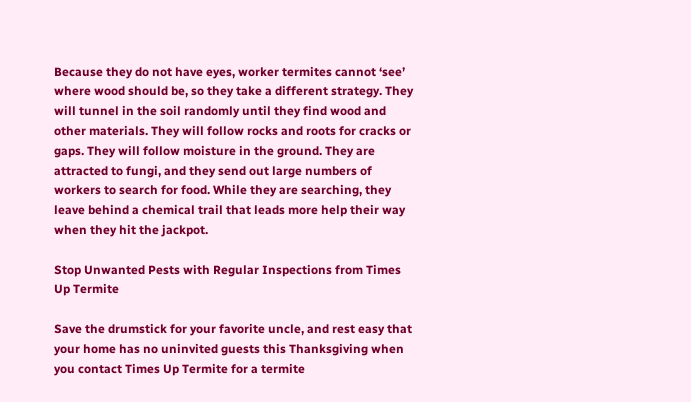Because they do not have eyes, worker termites cannot ‘see’ where wood should be, so they take a different strategy. They will tunnel in the soil randomly until they find wood and other materials. They will follow rocks and roots for cracks or gaps. They will follow moisture in the ground. They are attracted to fungi, and they send out large numbers of workers to search for food. While they are searching, they leave behind a chemical trail that leads more help their way when they hit the jackpot.

Stop Unwanted Pests with Regular Inspections from Times Up Termite

Save the drumstick for your favorite uncle, and rest easy that your home has no uninvited guests this Thanksgiving when you contact Times Up Termite for a termite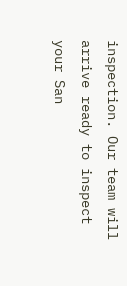inspection. Our team will arrive ready to inspect your San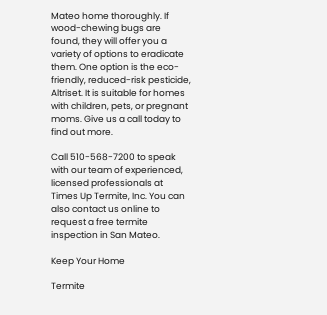Mateo home thoroughly. If wood-chewing bugs are found, they will offer you a variety of options to eradicate them. One option is the eco-friendly, reduced-risk pesticide, Altriset. It is suitable for homes with children, pets, or pregnant moms. Give us a call today to find out more.

Call 510-568-7200 to speak with our team of experienced, licensed professionals at Times Up Termite, Inc. You can also contact us online to request a free termite inspection in San Mateo.

Keep Your Home

Termite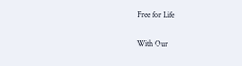Free for Life

With Our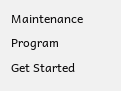Maintenance Program
Get Started